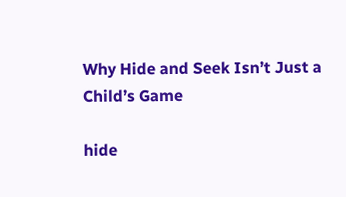Why Hide and Seek Isn’t Just a Child’s Game

hide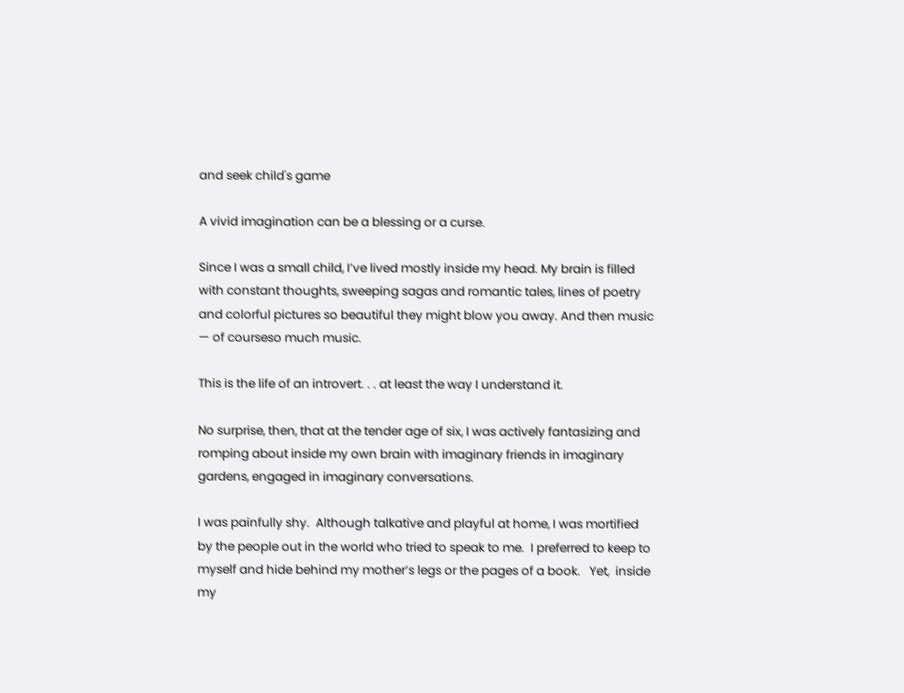and seek child's game

A vivid imagination can be a blessing or a curse.

Since I was a small child, I’ve lived mostly inside my head. My brain is filled with constant thoughts, sweeping sagas and romantic tales, lines of poetry and colorful pictures so beautiful they might blow you away. And then music — of courseso much music.

This is the life of an introvert. . . at least the way I understand it.

No surprise, then, that at the tender age of six, I was actively fantasizing and romping about inside my own brain with imaginary friends in imaginary gardens, engaged in imaginary conversations.

I was painfully shy.  Although talkative and playful at home, I was mortified by the people out in the world who tried to speak to me.  I preferred to keep to myself and hide behind my mother’s legs or the pages of a book.   Yet,  inside my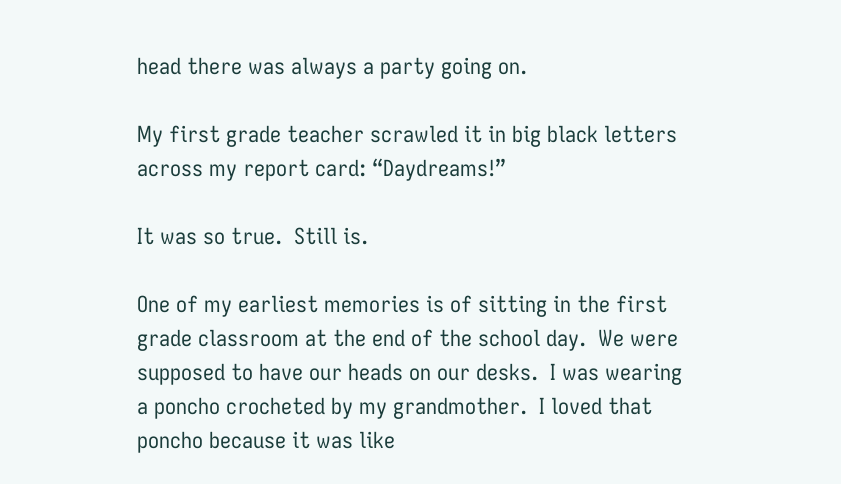head there was always a party going on.

My first grade teacher scrawled it in big black letters across my report card: “Daydreams!”

It was so true.  Still is.

One of my earliest memories is of sitting in the first grade classroom at the end of the school day.  We were supposed to have our heads on our desks.  I was wearing a poncho crocheted by my grandmother.  I loved that poncho because it was like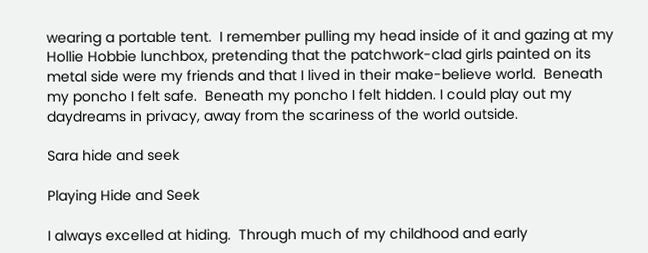wearing a portable tent.  I remember pulling my head inside of it and gazing at my Hollie Hobbie lunchbox, pretending that the patchwork-clad girls painted on its metal side were my friends and that I lived in their make-believe world.  Beneath my poncho I felt safe.  Beneath my poncho I felt hidden. I could play out my daydreams in privacy, away from the scariness of the world outside.

Sara hide and seek

Playing Hide and Seek

I always excelled at hiding.  Through much of my childhood and early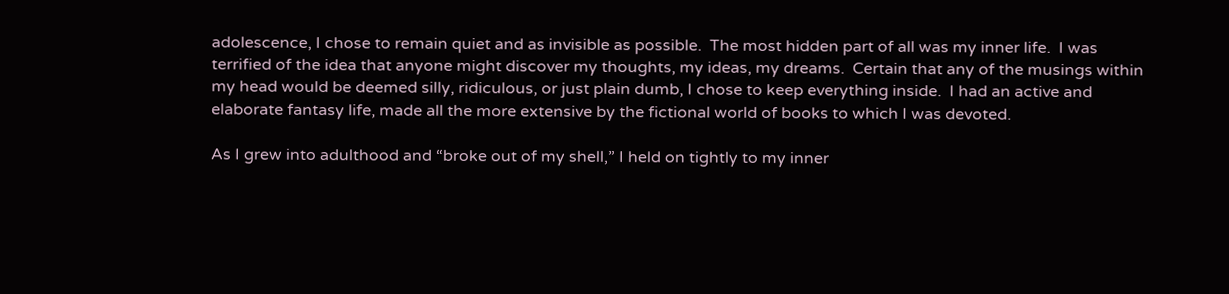adolescence, I chose to remain quiet and as invisible as possible.  The most hidden part of all was my inner life.  I was terrified of the idea that anyone might discover my thoughts, my ideas, my dreams.  Certain that any of the musings within my head would be deemed silly, ridiculous, or just plain dumb, I chose to keep everything inside.  I had an active and elaborate fantasy life, made all the more extensive by the fictional world of books to which I was devoted.

As I grew into adulthood and “broke out of my shell,” I held on tightly to my inner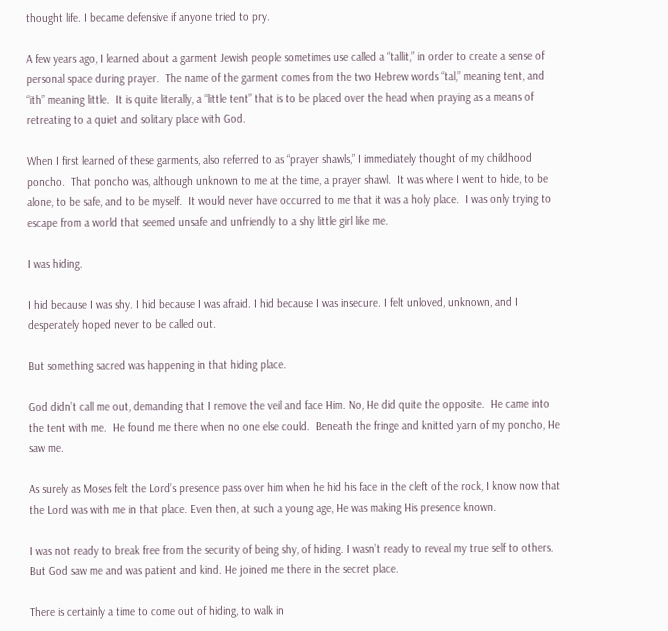thought life. I became defensive if anyone tried to pry.

A few years ago, I learned about a garment Jewish people sometimes use called a “tallit,” in order to create a sense of personal space during prayer.  The name of the garment comes from the two Hebrew words “tal,” meaning tent, and “ith” meaning little.  It is quite literally, a “little tent” that is to be placed over the head when praying as a means of retreating to a quiet and solitary place with God.

When I first learned of these garments, also referred to as “prayer shawls,” I immediately thought of my childhood poncho.  That poncho was, although unknown to me at the time, a prayer shawl.  It was where I went to hide, to be alone, to be safe, and to be myself.  It would never have occurred to me that it was a holy place.  I was only trying to escape from a world that seemed unsafe and unfriendly to a shy little girl like me.

I was hiding.

I hid because I was shy. I hid because I was afraid. I hid because I was insecure. I felt unloved, unknown, and I desperately hoped never to be called out.

But something sacred was happening in that hiding place.

God didn’t call me out, demanding that I remove the veil and face Him. No, He did quite the opposite.  He came into the tent with me.  He found me there when no one else could.  Beneath the fringe and knitted yarn of my poncho, He saw me.

As surely as Moses felt the Lord’s presence pass over him when he hid his face in the cleft of the rock, I know now that the Lord was with me in that place. Even then, at such a young age, He was making His presence known.

I was not ready to break free from the security of being shy, of hiding. I wasn’t ready to reveal my true self to others. But God saw me and was patient and kind. He joined me there in the secret place.

There is certainly a time to come out of hiding, to walk in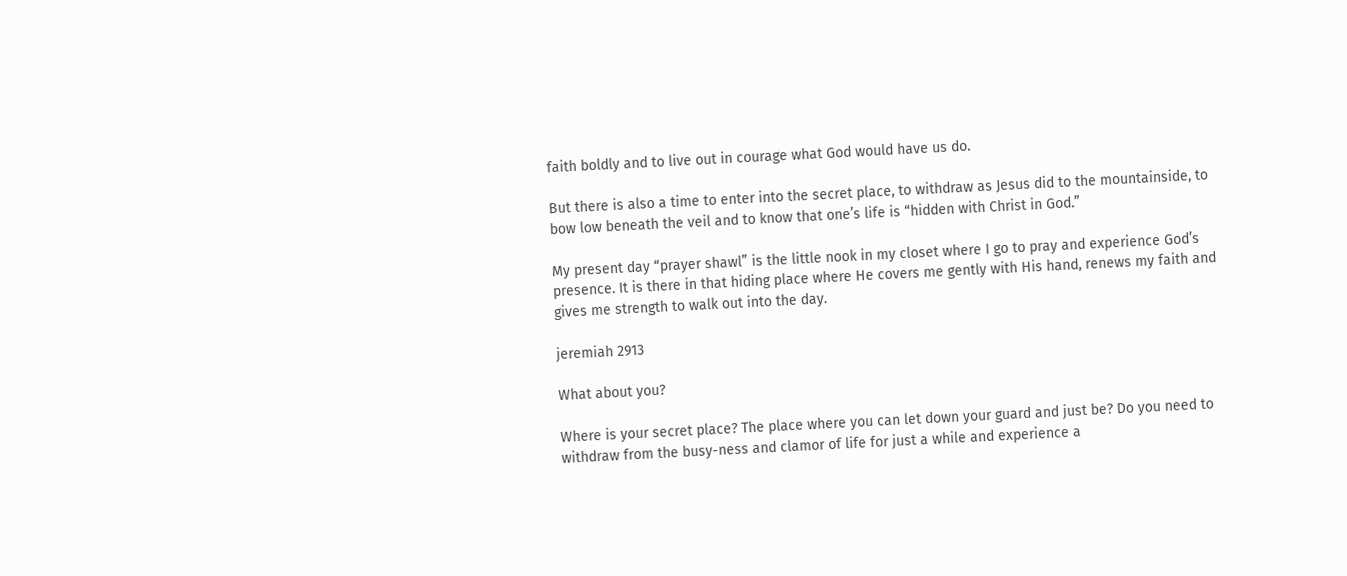faith boldly and to live out in courage what God would have us do.

But there is also a time to enter into the secret place, to withdraw as Jesus did to the mountainside, to bow low beneath the veil and to know that one’s life is “hidden with Christ in God.”

My present day “prayer shawl” is the little nook in my closet where I go to pray and experience God’s presence. It is there in that hiding place where He covers me gently with His hand, renews my faith and gives me strength to walk out into the day.

jeremiah 2913

What about you?

Where is your secret place? The place where you can let down your guard and just be? Do you need to withdraw from the busy-ness and clamor of life for just a while and experience a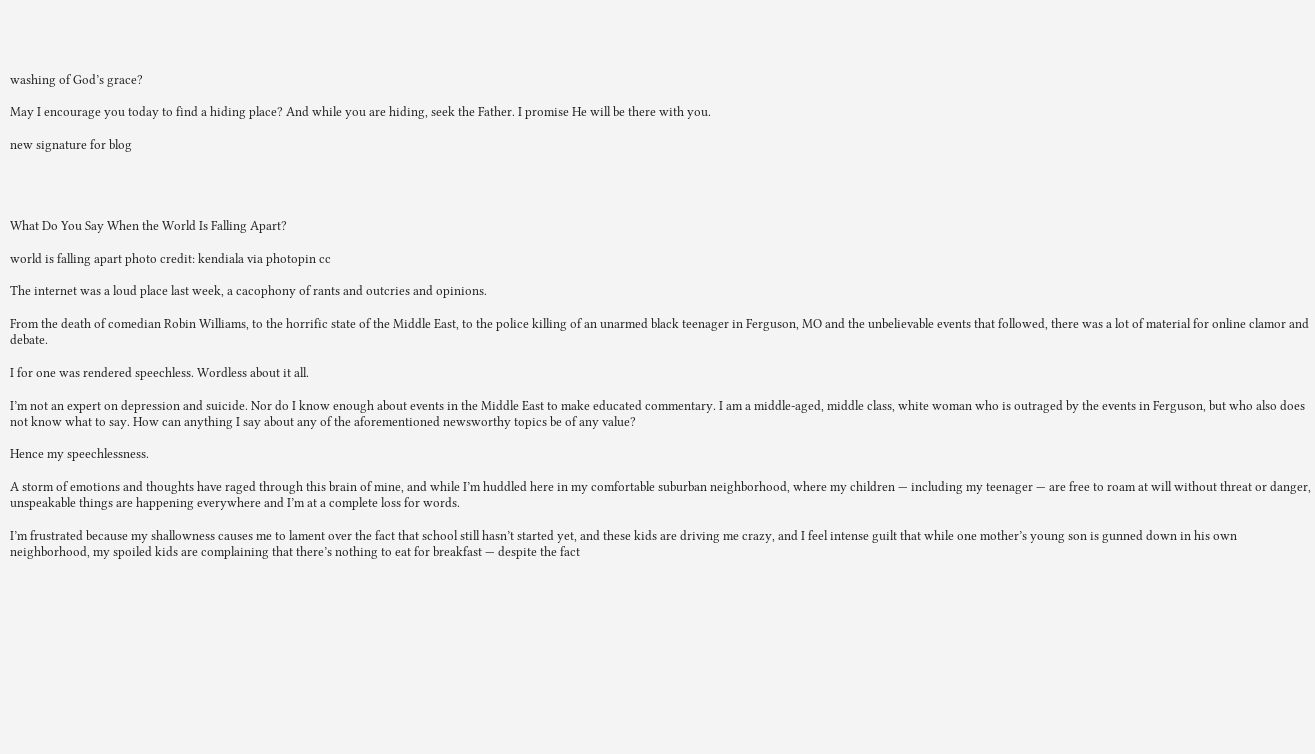washing of God’s grace?

May I encourage you today to find a hiding place? And while you are hiding, seek the Father. I promise He will be there with you.

new signature for blog




What Do You Say When the World Is Falling Apart?

world is falling apart photo credit: kendiala via photopin cc

The internet was a loud place last week, a cacophony of rants and outcries and opinions.

From the death of comedian Robin Williams, to the horrific state of the Middle East, to the police killing of an unarmed black teenager in Ferguson, MO and the unbelievable events that followed, there was a lot of material for online clamor and debate.

I for one was rendered speechless. Wordless about it all.

I’m not an expert on depression and suicide. Nor do I know enough about events in the Middle East to make educated commentary. I am a middle-aged, middle class, white woman who is outraged by the events in Ferguson, but who also does not know what to say. How can anything I say about any of the aforementioned newsworthy topics be of any value?

Hence my speechlessness.

A storm of emotions and thoughts have raged through this brain of mine, and while I’m huddled here in my comfortable suburban neighborhood, where my children — including my teenager — are free to roam at will without threat or danger, unspeakable things are happening everywhere and I’m at a complete loss for words.

I’m frustrated because my shallowness causes me to lament over the fact that school still hasn’t started yet, and these kids are driving me crazy, and I feel intense guilt that while one mother’s young son is gunned down in his own neighborhood, my spoiled kids are complaining that there’s nothing to eat for breakfast — despite the fact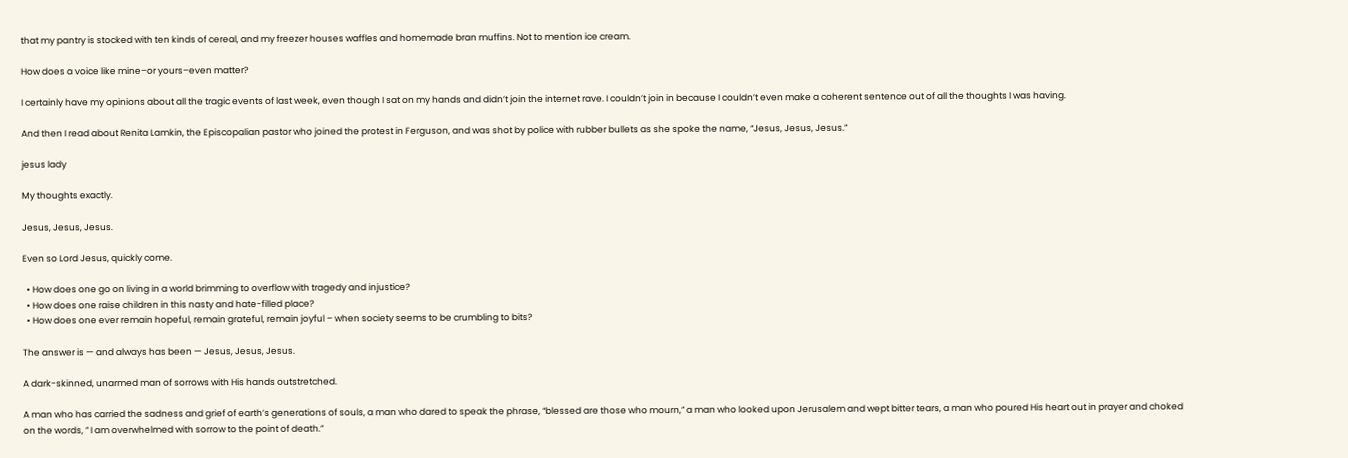that my pantry is stocked with ten kinds of cereal, and my freezer houses waffles and homemade bran muffins. Not to mention ice cream.

How does a voice like mine–or yours–even matter?

I certainly have my opinions about all the tragic events of last week, even though I sat on my hands and didn’t join the internet rave. I couldn’t join in because I couldn’t even make a coherent sentence out of all the thoughts I was having.

And then I read about Renita Lamkin, the Episcopalian pastor who joined the protest in Ferguson, and was shot by police with rubber bullets as she spoke the name, “Jesus, Jesus, Jesus.”

jesus lady

My thoughts exactly.

Jesus, Jesus, Jesus.

Even so Lord Jesus, quickly come.

  • How does one go on living in a world brimming to overflow with tragedy and injustice?
  • How does one raise children in this nasty and hate-filled place?
  • How does one ever remain hopeful, remain grateful, remain joyful – when society seems to be crumbling to bits?

The answer is — and always has been — Jesus, Jesus, Jesus.

A dark-skinned, unarmed man of sorrows with His hands outstretched.

A man who has carried the sadness and grief of earth’s generations of souls, a man who dared to speak the phrase, “blessed are those who mourn,” a man who looked upon Jerusalem and wept bitter tears, a man who poured His heart out in prayer and choked on the words, ” I am overwhelmed with sorrow to the point of death.”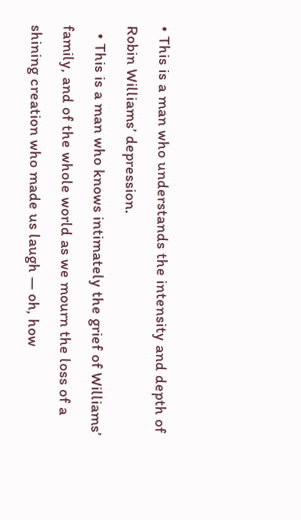• This is a man who understands the intensity and depth of Robin Williams’ depression.
  • This is a man who knows intimately the grief of Williams’ family, and of the whole world as we mourn the loss of a shining creation who made us laugh — oh, how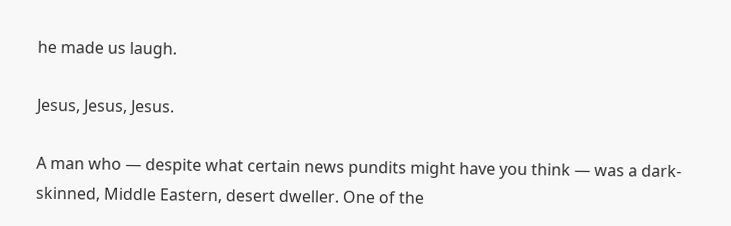he made us laugh.

Jesus, Jesus, Jesus.

A man who — despite what certain news pundits might have you think — was a dark-skinned, Middle Eastern, desert dweller. One of the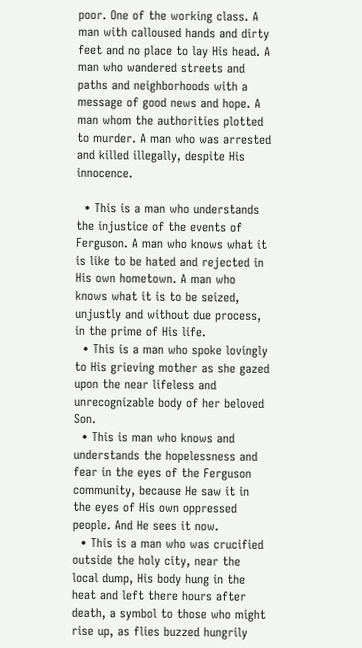poor. One of the working class. A man with calloused hands and dirty feet and no place to lay His head. A man who wandered streets and paths and neighborhoods with a message of good news and hope. A man whom the authorities plotted to murder. A man who was arrested and killed illegally, despite His innocence.

  • This is a man who understands the injustice of the events of Ferguson. A man who knows what it is like to be hated and rejected in His own hometown. A man who knows what it is to be seized, unjustly and without due process, in the prime of His life.
  • This is a man who spoke lovingly to His grieving mother as she gazed upon the near lifeless and unrecognizable body of her beloved Son.
  • This is man who knows and understands the hopelessness and fear in the eyes of the Ferguson community, because He saw it in the eyes of His own oppressed people. And He sees it now.
  • This is a man who was crucified outside the holy city, near the local dump, His body hung in the heat and left there hours after death, a symbol to those who might rise up, as flies buzzed hungrily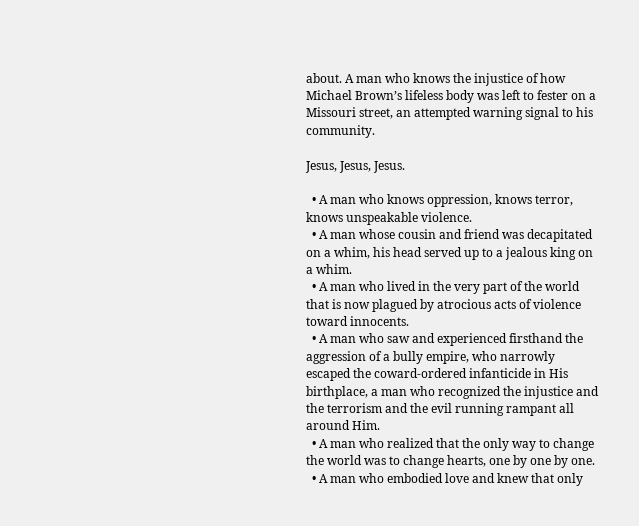about. A man who knows the injustice of how Michael Brown’s lifeless body was left to fester on a Missouri street, an attempted warning signal to his community.

Jesus, Jesus, Jesus.

  • A man who knows oppression, knows terror, knows unspeakable violence.
  • A man whose cousin and friend was decapitated on a whim, his head served up to a jealous king on a whim.
  • A man who lived in the very part of the world that is now plagued by atrocious acts of violence toward innocents.
  • A man who saw and experienced firsthand the aggression of a bully empire, who narrowly escaped the coward-ordered infanticide in His birthplace, a man who recognized the injustice and the terrorism and the evil running rampant all around Him.
  • A man who realized that the only way to change the world was to change hearts, one by one by one.
  • A man who embodied love and knew that only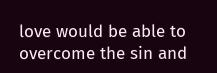love would be able to overcome the sin and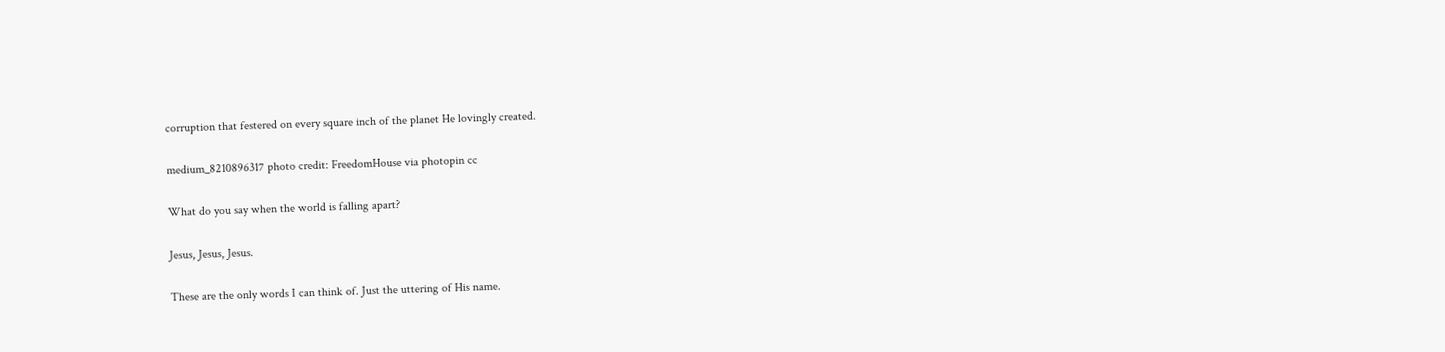corruption that festered on every square inch of the planet He lovingly created.

medium_8210896317 photo credit: FreedomHouse via photopin cc

What do you say when the world is falling apart?

Jesus, Jesus, Jesus.

These are the only words I can think of. Just the uttering of His name.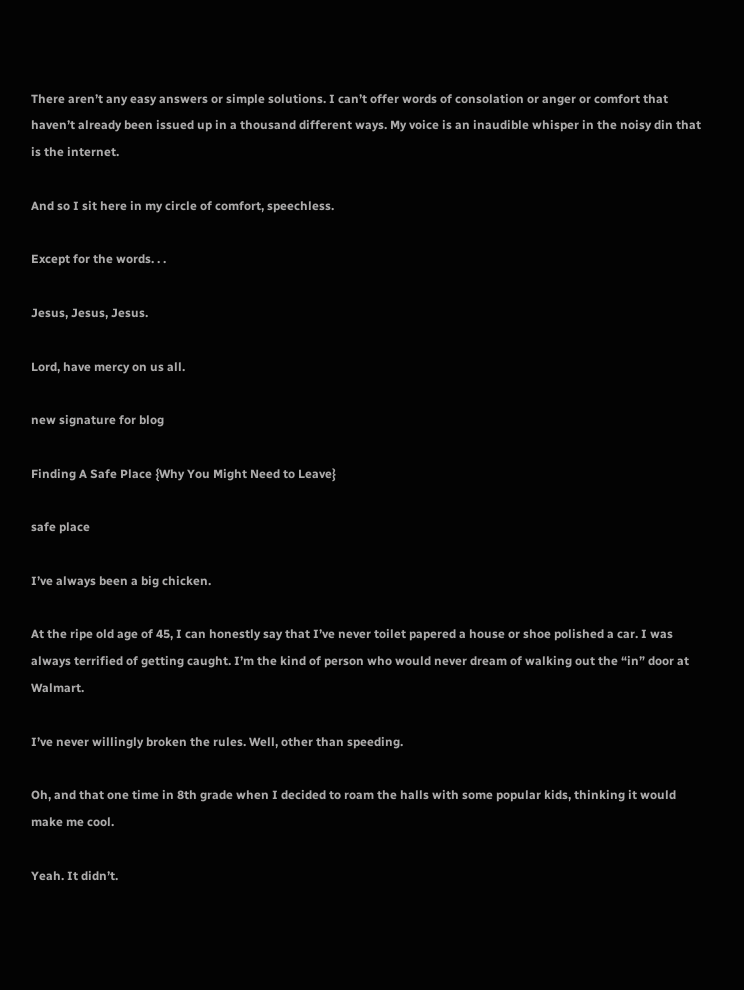There aren’t any easy answers or simple solutions. I can’t offer words of consolation or anger or comfort that haven’t already been issued up in a thousand different ways. My voice is an inaudible whisper in the noisy din that is the internet.

And so I sit here in my circle of comfort, speechless.

Except for the words. . .

Jesus, Jesus, Jesus.

Lord, have mercy on us all.

new signature for blog

Finding A Safe Place {Why You Might Need to Leave}

safe place

I’ve always been a big chicken.

At the ripe old age of 45, I can honestly say that I’ve never toilet papered a house or shoe polished a car. I was always terrified of getting caught. I’m the kind of person who would never dream of walking out the “in” door at Walmart.

I’ve never willingly broken the rules. Well, other than speeding.

Oh, and that one time in 8th grade when I decided to roam the halls with some popular kids, thinking it would make me cool.

Yeah. It didn’t.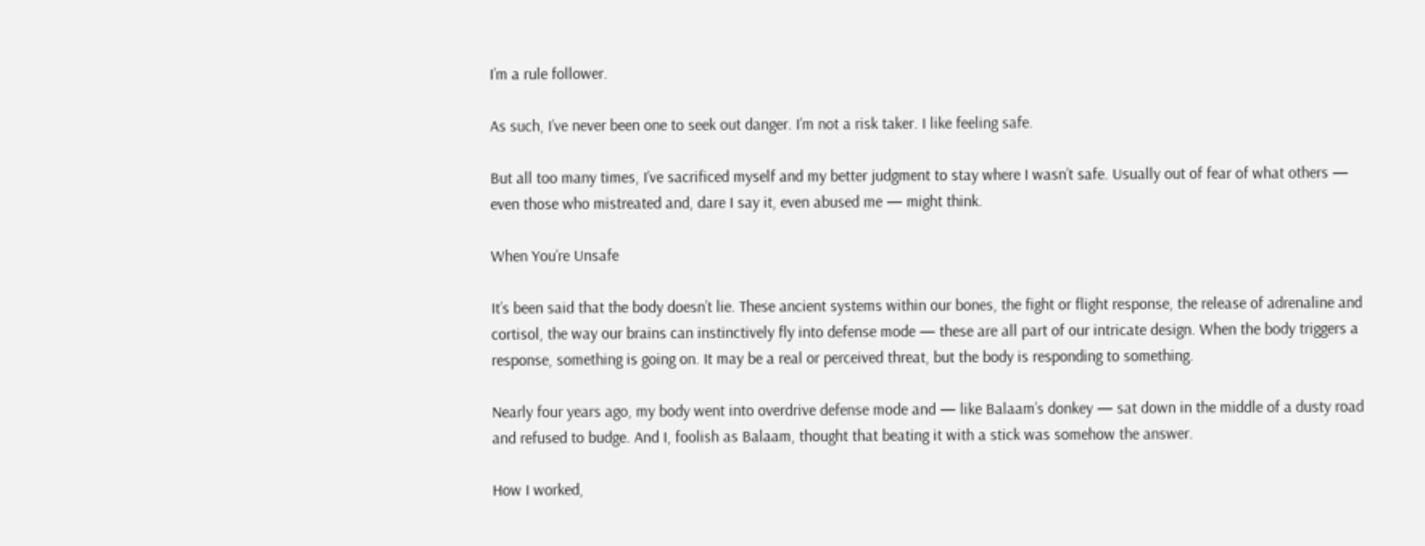I’m a rule follower.

As such, I’ve never been one to seek out danger. I’m not a risk taker. I like feeling safe.

But all too many times, I’ve sacrificed myself and my better judgment to stay where I wasn’t safe. Usually out of fear of what others — even those who mistreated and, dare I say it, even abused me — might think.

When You’re Unsafe

It’s been said that the body doesn’t lie. These ancient systems within our bones, the fight or flight response, the release of adrenaline and cortisol, the way our brains can instinctively fly into defense mode — these are all part of our intricate design. When the body triggers a response, something is going on. It may be a real or perceived threat, but the body is responding to something.

Nearly four years ago, my body went into overdrive defense mode and — like Balaam’s donkey — sat down in the middle of a dusty road and refused to budge. And I, foolish as Balaam, thought that beating it with a stick was somehow the answer.

How I worked,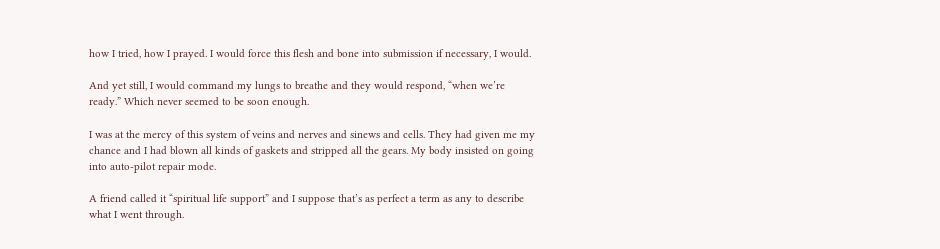how I tried, how I prayed. I would force this flesh and bone into submission if necessary, I would.

And yet still, I would command my lungs to breathe and they would respond, “when we’re ready.” Which never seemed to be soon enough.

I was at the mercy of this system of veins and nerves and sinews and cells. They had given me my chance and I had blown all kinds of gaskets and stripped all the gears. My body insisted on going into auto-pilot repair mode.

A friend called it “spiritual life support” and I suppose that’s as perfect a term as any to describe what I went through.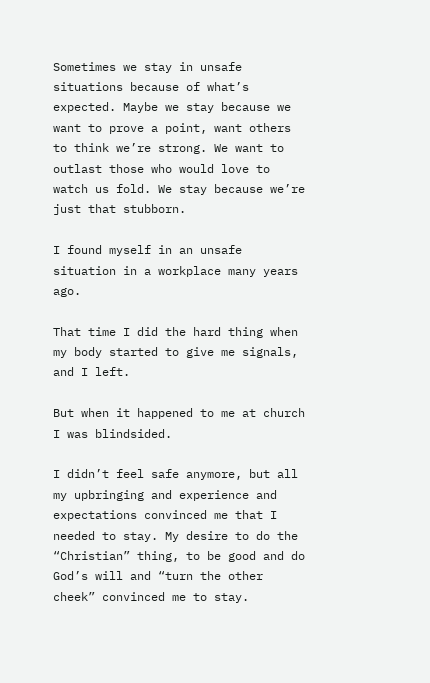Sometimes we stay in unsafe situations because of what’s expected. Maybe we stay because we want to prove a point, want others to think we’re strong. We want to outlast those who would love to watch us fold. We stay because we’re just that stubborn.

I found myself in an unsafe situation in a workplace many years ago.

That time I did the hard thing when my body started to give me signals, and I left.

But when it happened to me at church I was blindsided.

I didn’t feel safe anymore, but all my upbringing and experience and expectations convinced me that I needed to stay. My desire to do the “Christian” thing, to be good and do God’s will and “turn the other cheek” convinced me to stay.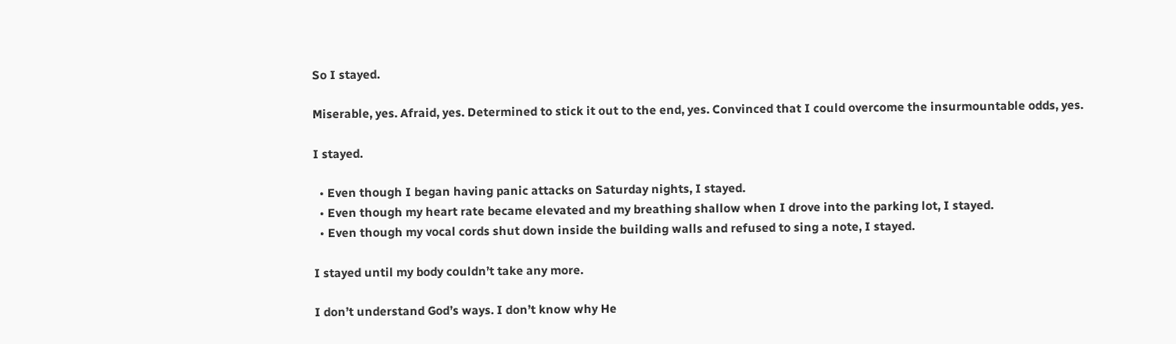So I stayed.

Miserable, yes. Afraid, yes. Determined to stick it out to the end, yes. Convinced that I could overcome the insurmountable odds, yes.

I stayed.

  • Even though I began having panic attacks on Saturday nights, I stayed.
  • Even though my heart rate became elevated and my breathing shallow when I drove into the parking lot, I stayed.
  • Even though my vocal cords shut down inside the building walls and refused to sing a note, I stayed.

I stayed until my body couldn’t take any more.

I don’t understand God’s ways. I don’t know why He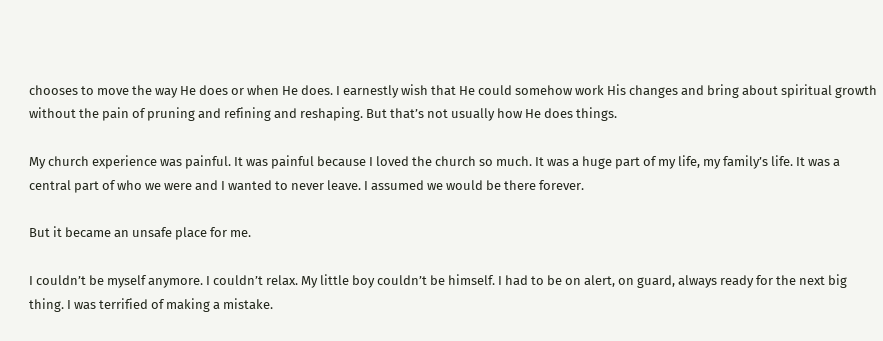chooses to move the way He does or when He does. I earnestly wish that He could somehow work His changes and bring about spiritual growth without the pain of pruning and refining and reshaping. But that’s not usually how He does things.

My church experience was painful. It was painful because I loved the church so much. It was a huge part of my life, my family’s life. It was a central part of who we were and I wanted to never leave. I assumed we would be there forever.

But it became an unsafe place for me.

I couldn’t be myself anymore. I couldn’t relax. My little boy couldn’t be himself. I had to be on alert, on guard, always ready for the next big thing. I was terrified of making a mistake.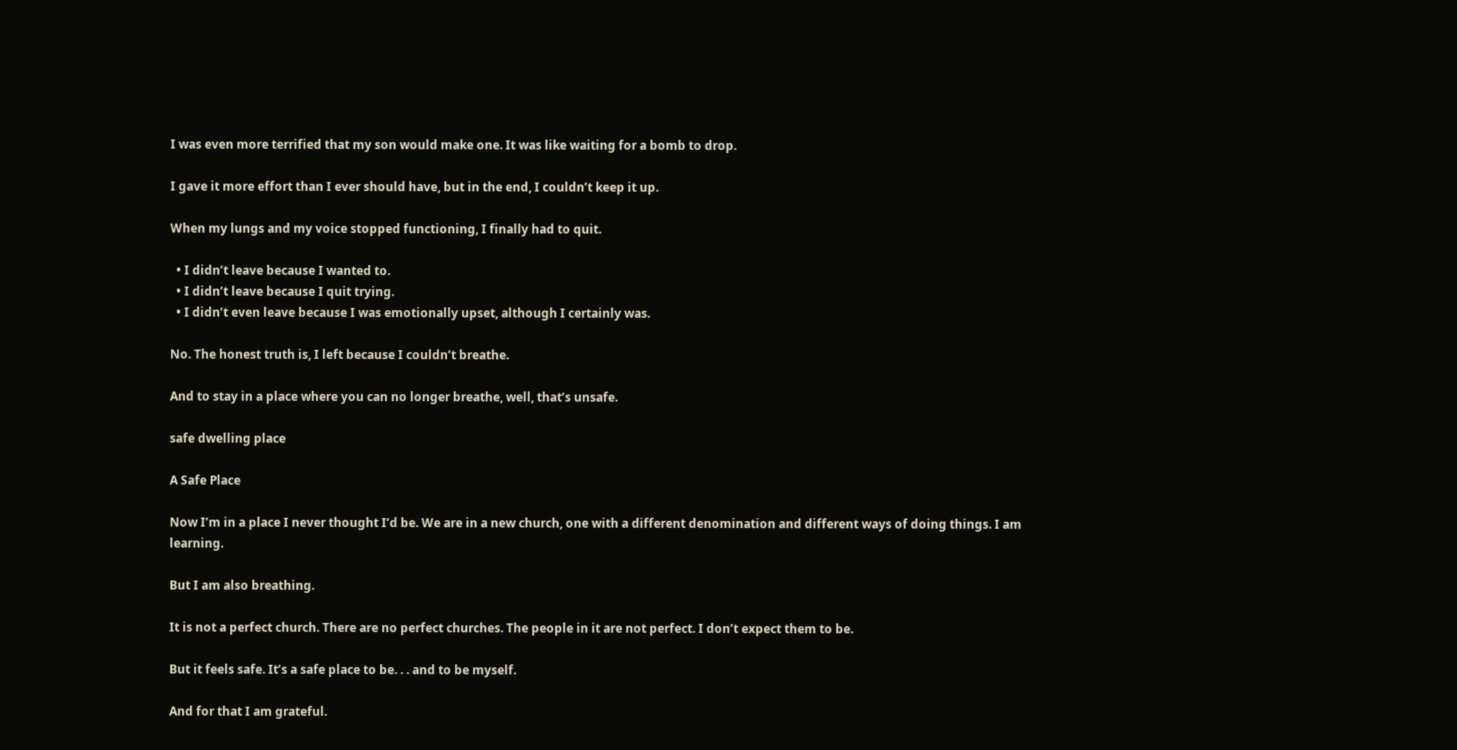I was even more terrified that my son would make one. It was like waiting for a bomb to drop.

I gave it more effort than I ever should have, but in the end, I couldn’t keep it up.

When my lungs and my voice stopped functioning, I finally had to quit.

  • I didn’t leave because I wanted to.
  • I didn’t leave because I quit trying.
  • I didn’t even leave because I was emotionally upset, although I certainly was.

No. The honest truth is, I left because I couldn’t breathe.

And to stay in a place where you can no longer breathe, well, that’s unsafe.

safe dwelling place

A Safe Place

Now I’m in a place I never thought I’d be. We are in a new church, one with a different denomination and different ways of doing things. I am learning.

But I am also breathing.

It is not a perfect church. There are no perfect churches. The people in it are not perfect. I don’t expect them to be.

But it feels safe. It’s a safe place to be. . . and to be myself.

And for that I am grateful.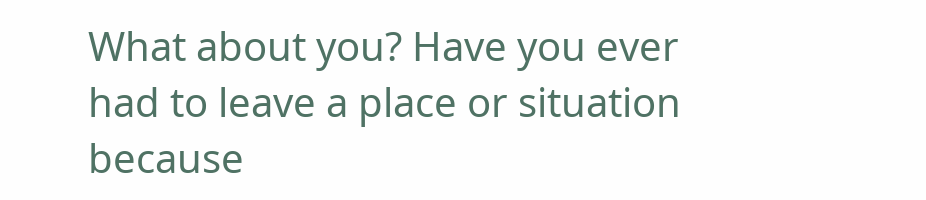What about you? Have you ever had to leave a place or situation because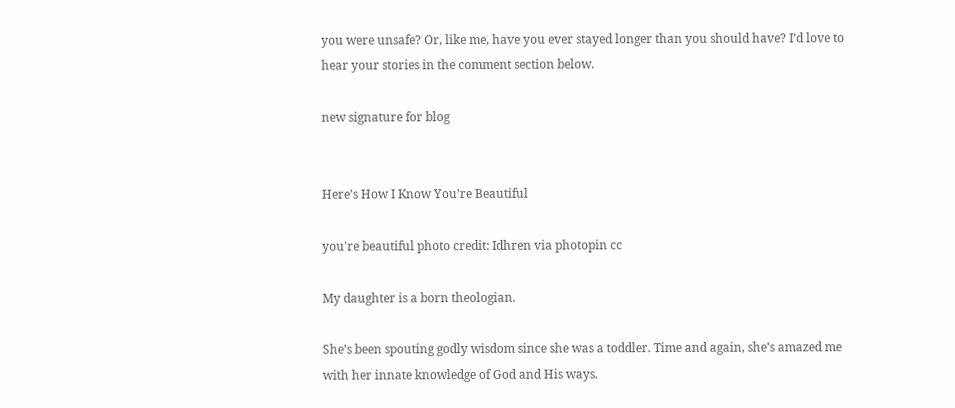you were unsafe? Or, like me, have you ever stayed longer than you should have? I’d love to hear your stories in the comment section below.

new signature for blog


Here’s How I Know You’re Beautiful

you're beautiful photo credit: Idhren via photopin cc

My daughter is a born theologian.

She’s been spouting godly wisdom since she was a toddler. Time and again, she’s amazed me with her innate knowledge of God and His ways.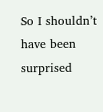So I shouldn’t have been surprised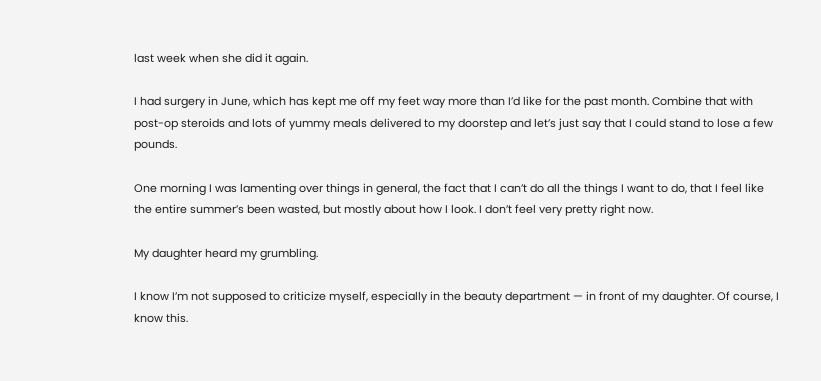last week when she did it again.

I had surgery in June, which has kept me off my feet way more than I’d like for the past month. Combine that with post-op steroids and lots of yummy meals delivered to my doorstep and let’s just say that I could stand to lose a few pounds.

One morning I was lamenting over things in general, the fact that I can’t do all the things I want to do, that I feel like the entire summer’s been wasted, but mostly about how I look. I don’t feel very pretty right now.

My daughter heard my grumbling.

I know I’m not supposed to criticize myself, especially in the beauty department — in front of my daughter. Of course, I know this.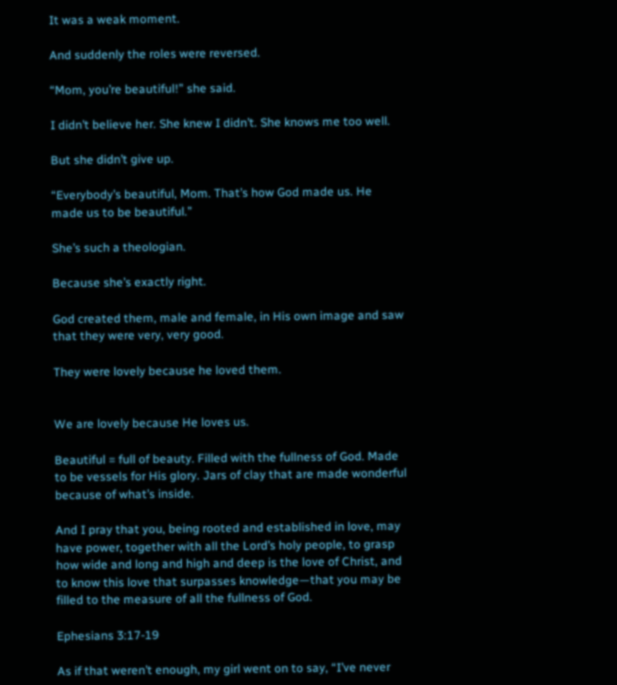It was a weak moment.

And suddenly the roles were reversed.

“Mom, you’re beautiful!” she said.

I didn’t believe her. She knew I didn’t. She knows me too well.

But she didn’t give up.

“Everybody’s beautiful, Mom. That’s how God made us. He made us to be beautiful.”

She’s such a theologian.

Because she’s exactly right.

God created them, male and female, in His own image and saw that they were very, very good.

They were lovely because he loved them.


We are lovely because He loves us.

Beautiful = full of beauty. Filled with the fullness of God. Made to be vessels for His glory. Jars of clay that are made wonderful because of what’s inside.

And I pray that you, being rooted and established in love, may have power, together with all the Lord’s holy people, to grasp how wide and long and high and deep is the love of Christ, and to know this love that surpasses knowledge—that you may be filled to the measure of all the fullness of God.

Ephesians 3:17-19

As if that weren’t enough, my girl went on to say, “I’ve never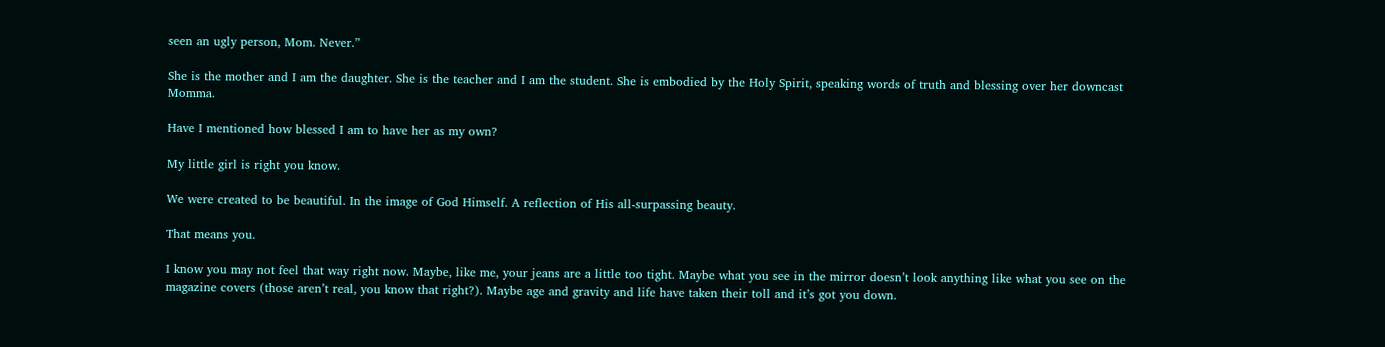seen an ugly person, Mom. Never.”

She is the mother and I am the daughter. She is the teacher and I am the student. She is embodied by the Holy Spirit, speaking words of truth and blessing over her downcast Momma.

Have I mentioned how blessed I am to have her as my own?

My little girl is right you know.

We were created to be beautiful. In the image of God Himself. A reflection of His all-surpassing beauty.

That means you.

I know you may not feel that way right now. Maybe, like me, your jeans are a little too tight. Maybe what you see in the mirror doesn’t look anything like what you see on the magazine covers (those aren’t real, you know that right?). Maybe age and gravity and life have taken their toll and it’s got you down.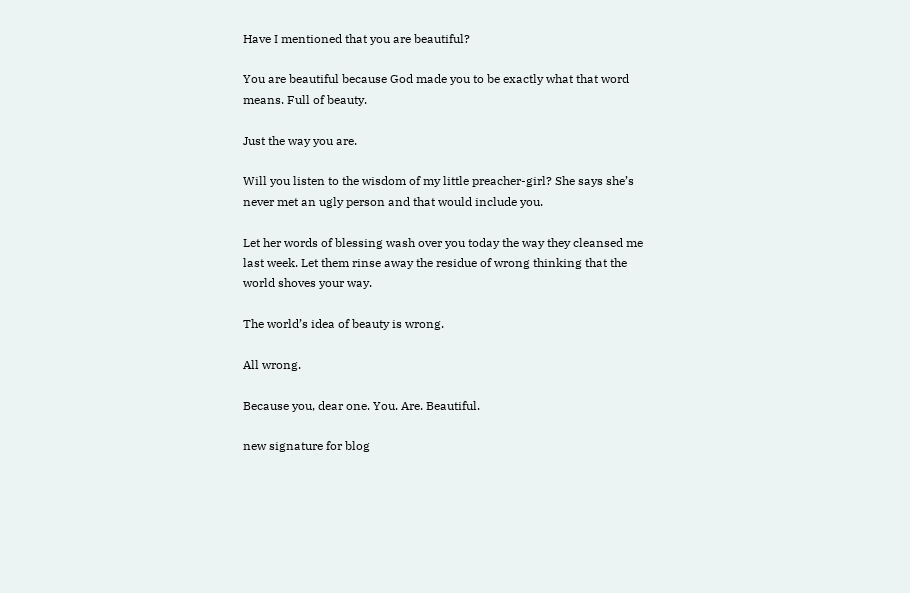Have I mentioned that you are beautiful?

You are beautiful because God made you to be exactly what that word means. Full of beauty.

Just the way you are.

Will you listen to the wisdom of my little preacher-girl? She says she’s never met an ugly person and that would include you.

Let her words of blessing wash over you today the way they cleansed me last week. Let them rinse away the residue of wrong thinking that the world shoves your way.

The world’s idea of beauty is wrong.

All wrong.

Because you, dear one. You. Are. Beautiful.

new signature for blog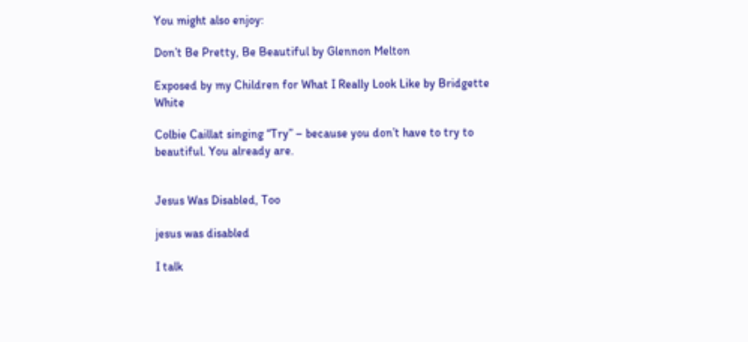You might also enjoy:

Don’t Be Pretty, Be Beautiful by Glennon Melton

Exposed by my Children for What I Really Look Like by Bridgette White

Colbie Caillat singing “Try” – because you don’t have to try to beautiful. You already are.


Jesus Was Disabled, Too

jesus was disabled

I talk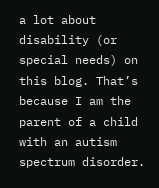a lot about disability (or special needs) on this blog. That’s because I am the parent of a child with an autism spectrum disorder.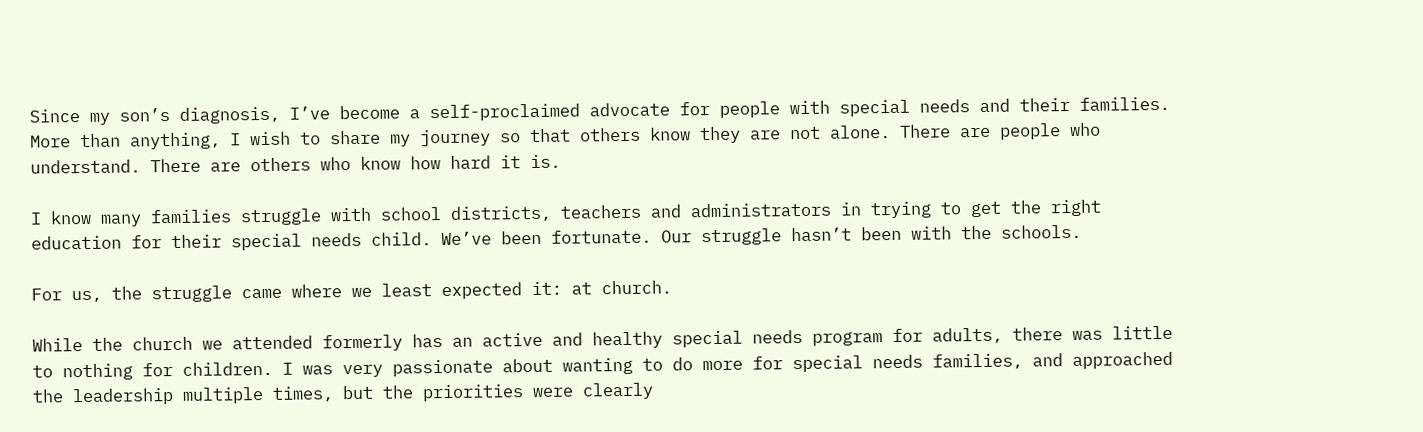Since my son’s diagnosis, I’ve become a self-proclaimed advocate for people with special needs and their families. More than anything, I wish to share my journey so that others know they are not alone. There are people who understand. There are others who know how hard it is.

I know many families struggle with school districts, teachers and administrators in trying to get the right education for their special needs child. We’ve been fortunate. Our struggle hasn’t been with the schools.

For us, the struggle came where we least expected it: at church.

While the church we attended formerly has an active and healthy special needs program for adults, there was little to nothing for children. I was very passionate about wanting to do more for special needs families, and approached the leadership multiple times, but the priorities were clearly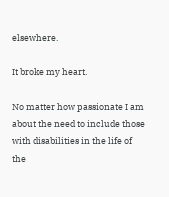elsewhere.

It broke my heart.

No matter how passionate I am about the need to include those with disabilities in the life of the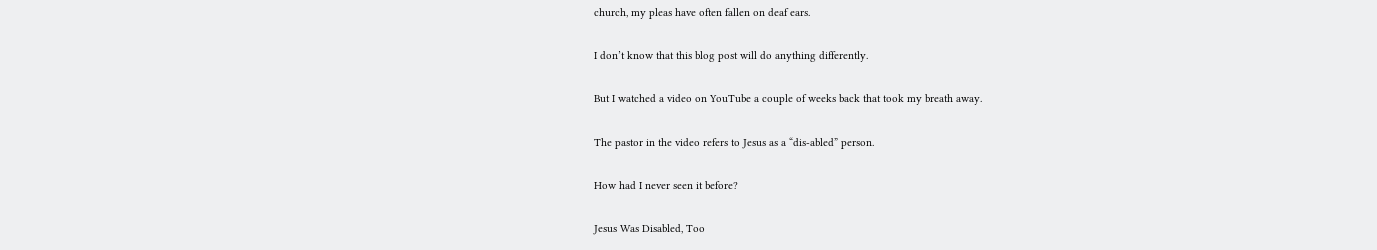church, my pleas have often fallen on deaf ears.

I don’t know that this blog post will do anything differently.

But I watched a video on YouTube a couple of weeks back that took my breath away.

The pastor in the video refers to Jesus as a “dis-abled” person.

How had I never seen it before?

Jesus Was Disabled, Too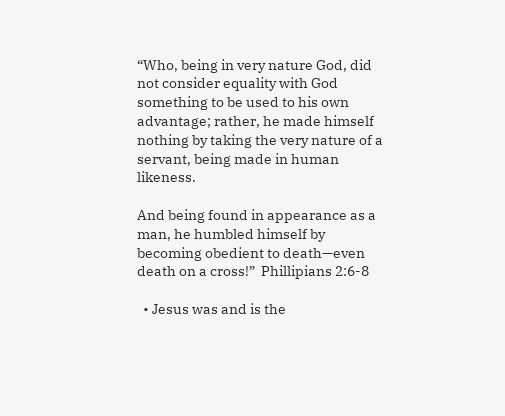“Who, being in very nature God, did not consider equality with God something to be used to his own advantage; rather, he made himself nothing by taking the very nature of a servant, being made in human likeness.

And being found in appearance as a man, he humbled himself by becoming obedient to death—even death on a cross!”  Phillipians 2:6-8

  • Jesus was and is the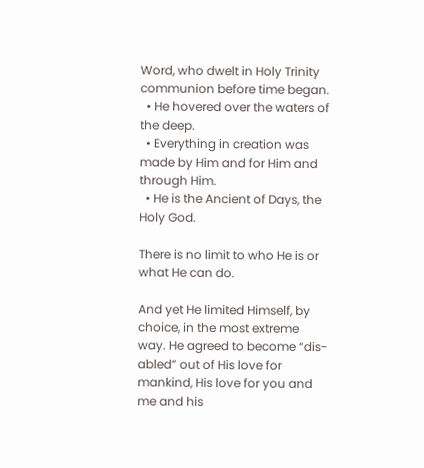Word, who dwelt in Holy Trinity communion before time began.
  • He hovered over the waters of the deep.
  • Everything in creation was made by Him and for Him and through Him.
  • He is the Ancient of Days, the Holy God.

There is no limit to who He is or what He can do.

And yet He limited Himself, by choice, in the most extreme way. He agreed to become “dis-abled” out of His love for mankind, His love for you and me and his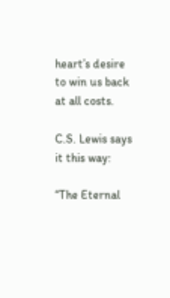heart’s desire to win us back at all costs.

C.S. Lewis says it this way:

“The Eternal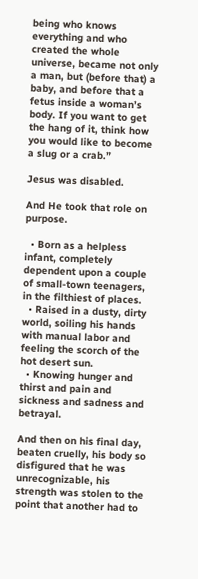being who knows everything and who created the whole universe, became not only a man, but (before that) a baby, and before that a fetus inside a woman’s body. If you want to get the hang of it, think how you would like to become a slug or a crab.”

Jesus was disabled.

And He took that role on purpose.

  • Born as a helpless infant, completely dependent upon a couple of small-town teenagers, in the filthiest of places.
  • Raised in a dusty, dirty world, soiling his hands with manual labor and feeling the scorch of the hot desert sun.
  • Knowing hunger and thirst and pain and sickness and sadness and betrayal.

And then on his final day, beaten cruelly, his body so disfigured that he was unrecognizable, his strength was stolen to the point that another had to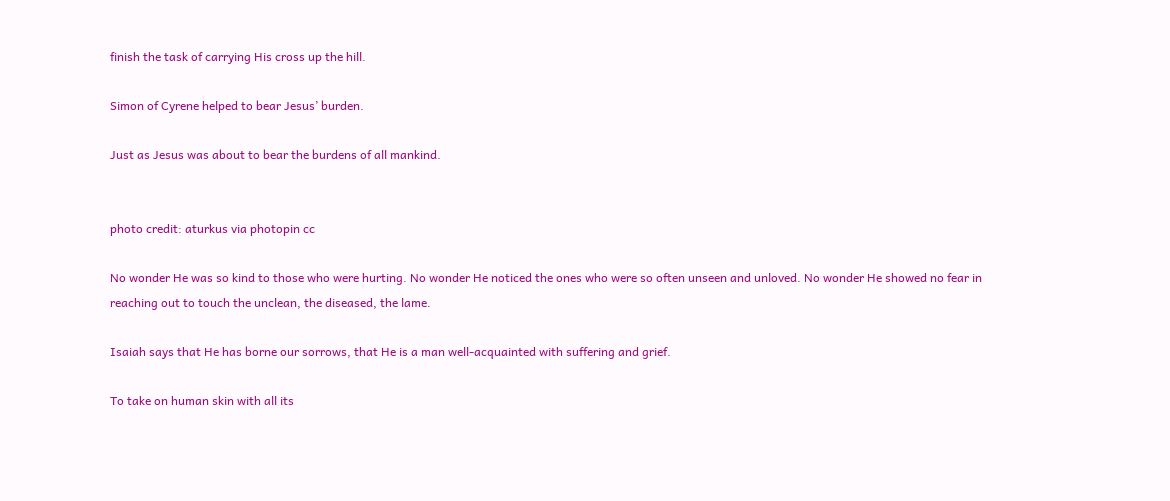finish the task of carrying His cross up the hill.

Simon of Cyrene helped to bear Jesus’ burden.

Just as Jesus was about to bear the burdens of all mankind.


photo credit: aturkus via photopin cc

No wonder He was so kind to those who were hurting. No wonder He noticed the ones who were so often unseen and unloved. No wonder He showed no fear in reaching out to touch the unclean, the diseased, the lame.

Isaiah says that He has borne our sorrows, that He is a man well-acquainted with suffering and grief.

To take on human skin with all its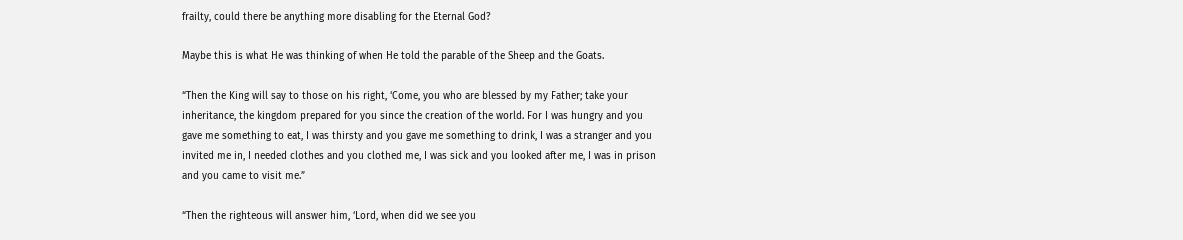frailty, could there be anything more disabling for the Eternal God?

Maybe this is what He was thinking of when He told the parable of the Sheep and the Goats.

“Then the King will say to those on his right, ‘Come, you who are blessed by my Father; take your inheritance, the kingdom prepared for you since the creation of the world. For I was hungry and you gave me something to eat, I was thirsty and you gave me something to drink, I was a stranger and you invited me in, I needed clothes and you clothed me, I was sick and you looked after me, I was in prison and you came to visit me.”

“Then the righteous will answer him, ‘Lord, when did we see you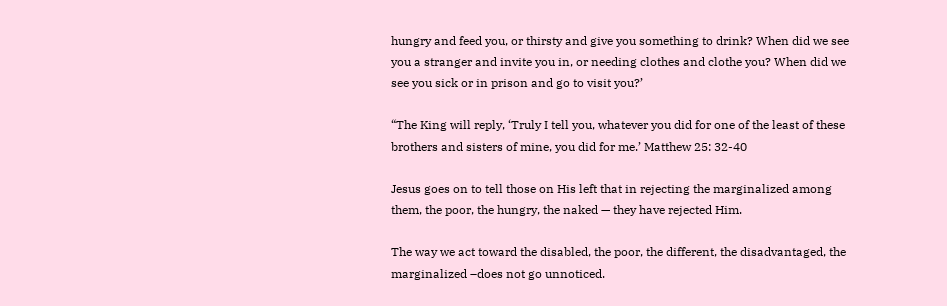hungry and feed you, or thirsty and give you something to drink? When did we see you a stranger and invite you in, or needing clothes and clothe you? When did we see you sick or in prison and go to visit you?’

“The King will reply, ‘Truly I tell you, whatever you did for one of the least of these brothers and sisters of mine, you did for me.’ Matthew 25: 32-40

Jesus goes on to tell those on His left that in rejecting the marginalized among them, the poor, the hungry, the naked — they have rejected Him.

The way we act toward the disabled, the poor, the different, the disadvantaged, the marginalized –does not go unnoticed.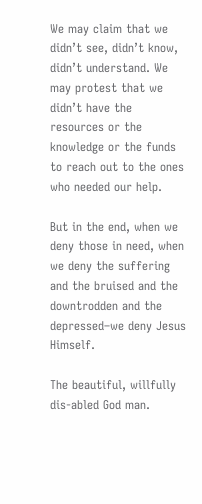We may claim that we didn’t see, didn’t know, didn’t understand. We may protest that we didn’t have the resources or the knowledge or the funds to reach out to the ones who needed our help.

But in the end, when we deny those in need, when we deny the suffering and the bruised and the downtrodden and the depressed–we deny Jesus Himself.

The beautiful, willfully dis-abled God man.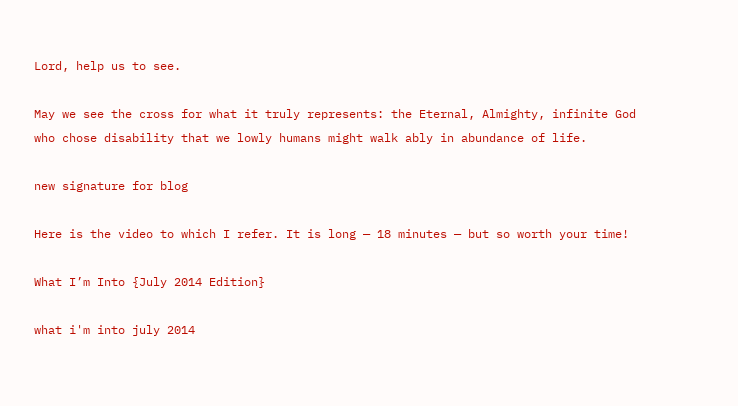Lord, help us to see.

May we see the cross for what it truly represents: the Eternal, Almighty, infinite God who chose disability that we lowly humans might walk ably in abundance of life.

new signature for blog

Here is the video to which I refer. It is long — 18 minutes — but so worth your time!

What I’m Into {July 2014 Edition}

what i'm into july 2014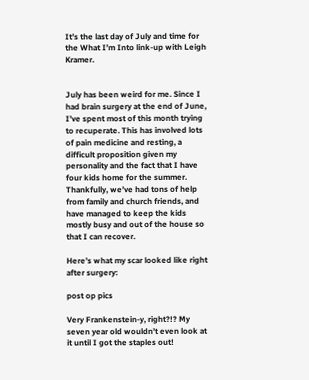It’s the last day of July and time for the What I’m Into link-up with Leigh Kramer.


July has been weird for me. Since I had brain surgery at the end of June, I’ve spent most of this month trying to recuperate. This has involved lots of pain medicine and resting, a difficult proposition given my personality and the fact that I have four kids home for the summer. Thankfully, we’ve had tons of help from family and church friends, and have managed to keep the kids mostly busy and out of the house so that I can recover.

Here’s what my scar looked like right after surgery:

post op pics

Very Frankenstein-y, right?!? My seven year old wouldn’t even look at it until I got the staples out!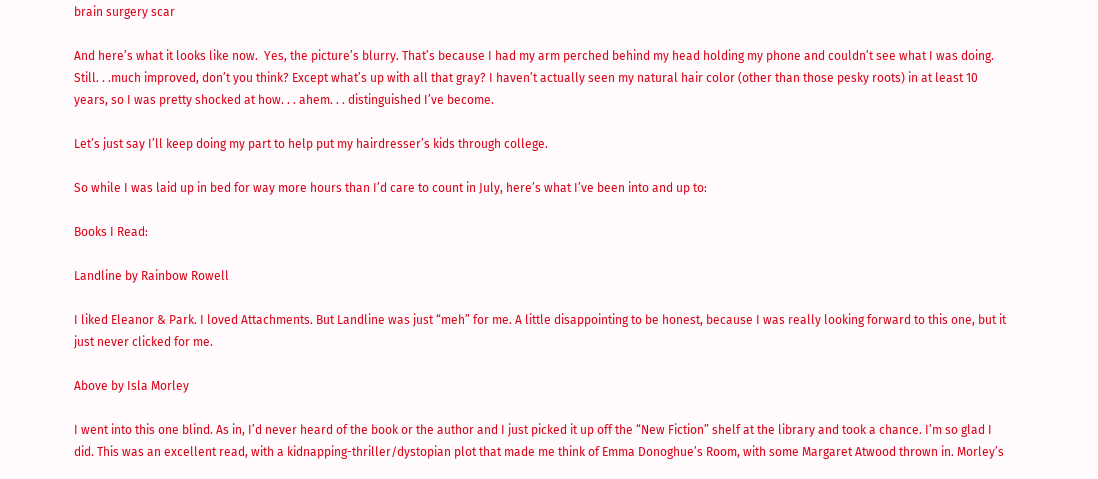brain surgery scar

And here’s what it looks like now.  Yes, the picture’s blurry. That’s because I had my arm perched behind my head holding my phone and couldn’t see what I was doing. Still. . .much improved, don’t you think? Except what’s up with all that gray? I haven’t actually seen my natural hair color (other than those pesky roots) in at least 10 years, so I was pretty shocked at how. . . ahem. . . distinguished I’ve become.

Let’s just say I’ll keep doing my part to help put my hairdresser’s kids through college.

So while I was laid up in bed for way more hours than I’d care to count in July, here’s what I’ve been into and up to:

Books I Read:

Landline by Rainbow Rowell

I liked Eleanor & Park. I loved Attachments. But Landline was just “meh” for me. A little disappointing to be honest, because I was really looking forward to this one, but it just never clicked for me.

Above by Isla Morley

I went into this one blind. As in, I’d never heard of the book or the author and I just picked it up off the “New Fiction” shelf at the library and took a chance. I’m so glad I did. This was an excellent read, with a kidnapping-thriller/dystopian plot that made me think of Emma Donoghue’s Room, with some Margaret Atwood thrown in. Morley’s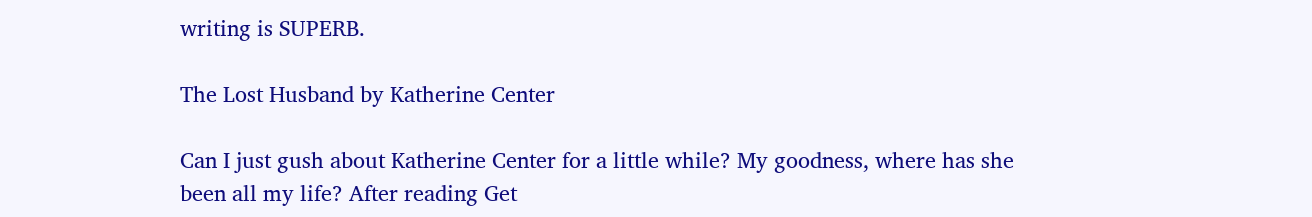writing is SUPERB.

The Lost Husband by Katherine Center

Can I just gush about Katherine Center for a little while? My goodness, where has she been all my life? After reading Get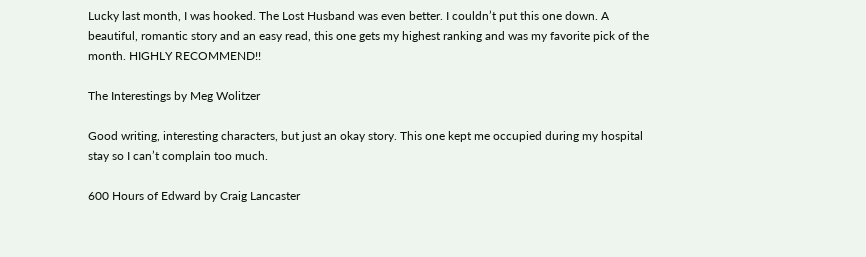Lucky last month, I was hooked. The Lost Husband was even better. I couldn’t put this one down. A beautiful, romantic story and an easy read, this one gets my highest ranking and was my favorite pick of the month. HIGHLY RECOMMEND!!

The Interestings by Meg Wolitzer

Good writing, interesting characters, but just an okay story. This one kept me occupied during my hospital stay so I can’t complain too much.

600 Hours of Edward by Craig Lancaster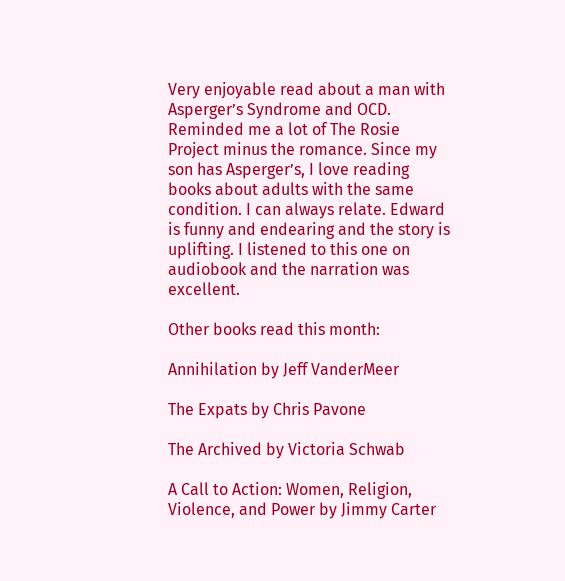Very enjoyable read about a man with Asperger’s Syndrome and OCD. Reminded me a lot of The Rosie Project minus the romance. Since my son has Asperger’s, I love reading books about adults with the same condition. I can always relate. Edward is funny and endearing and the story is uplifting. I listened to this one on audiobook and the narration was excellent.

Other books read this month:

Annihilation by Jeff VanderMeer

The Expats by Chris Pavone

The Archived by Victoria Schwab

A Call to Action: Women, Religion, Violence, and Power by Jimmy Carter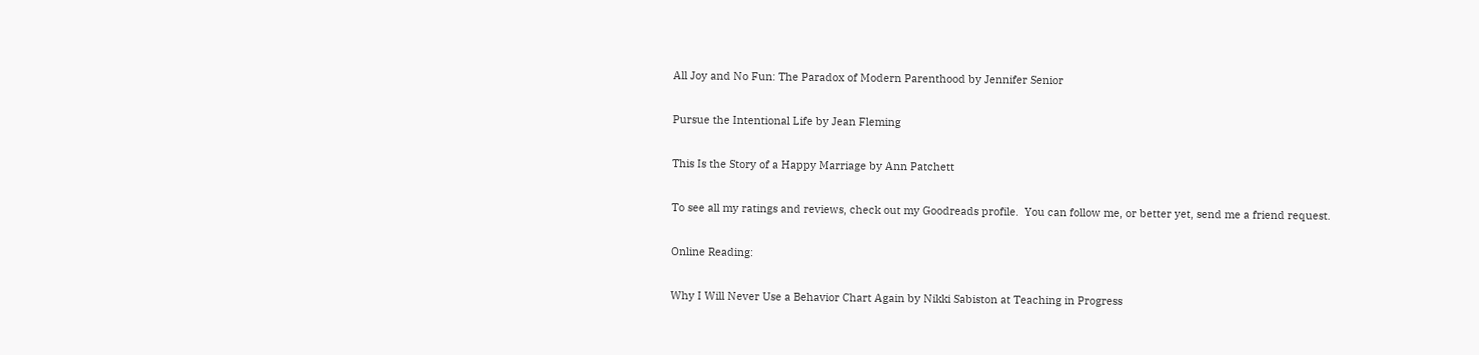All Joy and No Fun: The Paradox of Modern Parenthood by Jennifer Senior

Pursue the Intentional Life by Jean Fleming

This Is the Story of a Happy Marriage by Ann Patchett

To see all my ratings and reviews, check out my Goodreads profile.  You can follow me, or better yet, send me a friend request.

Online Reading:

Why I Will Never Use a Behavior Chart Again by Nikki Sabiston at Teaching in Progress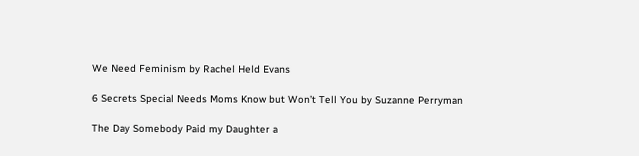We Need Feminism by Rachel Held Evans

6 Secrets Special Needs Moms Know but Won’t Tell You by Suzanne Perryman

The Day Somebody Paid my Daughter a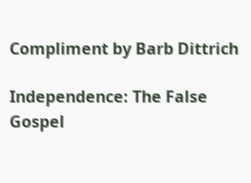Compliment by Barb Dittrich

Independence: The False Gospel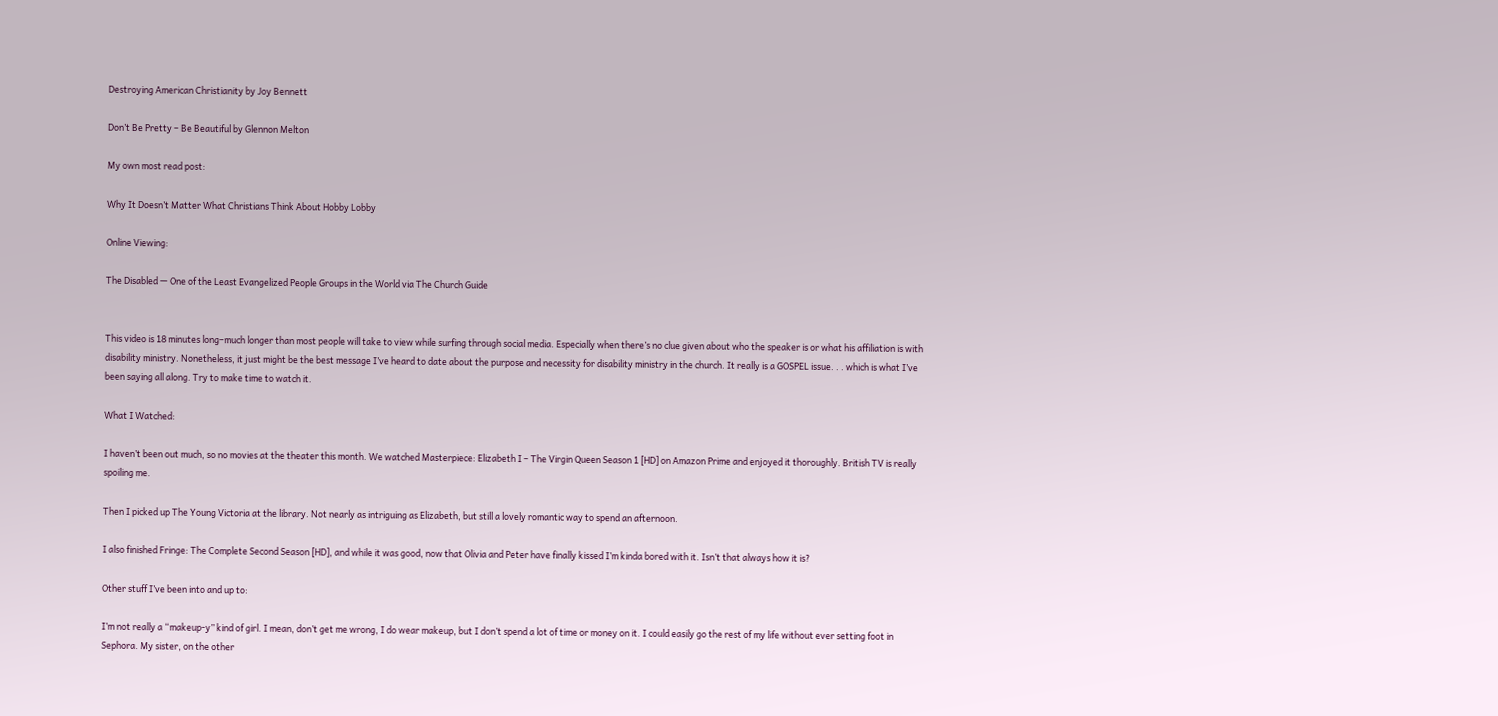Destroying American Christianity by Joy Bennett

Don’t Be Pretty – Be Beautiful by Glennon Melton

My own most read post:

Why It Doesn’t Matter What Christians Think About Hobby Lobby

Online Viewing:

The Disabled — One of the Least Evangelized People Groups in the World via The Church Guide


This video is 18 minutes long–much longer than most people will take to view while surfing through social media. Especially when there’s no clue given about who the speaker is or what his affiliation is with disability ministry. Nonetheless, it just might be the best message I’ve heard to date about the purpose and necessity for disability ministry in the church. It really is a GOSPEL issue. . . which is what I’ve been saying all along. Try to make time to watch it.

What I Watched:

I haven’t been out much, so no movies at the theater this month. We watched Masterpiece: Elizabeth I – The Virgin Queen Season 1 [HD] on Amazon Prime and enjoyed it thoroughly. British TV is really spoiling me.

Then I picked up The Young Victoria at the library. Not nearly as intriguing as Elizabeth, but still a lovely romantic way to spend an afternoon.

I also finished Fringe: The Complete Second Season [HD], and while it was good, now that Olivia and Peter have finally kissed I’m kinda bored with it. Isn’t that always how it is?

Other stuff I’ve been into and up to:

I’m not really a “makeup-y” kind of girl. I mean, don’t get me wrong, I do wear makeup, but I don’t spend a lot of time or money on it. I could easily go the rest of my life without ever setting foot in Sephora. My sister, on the other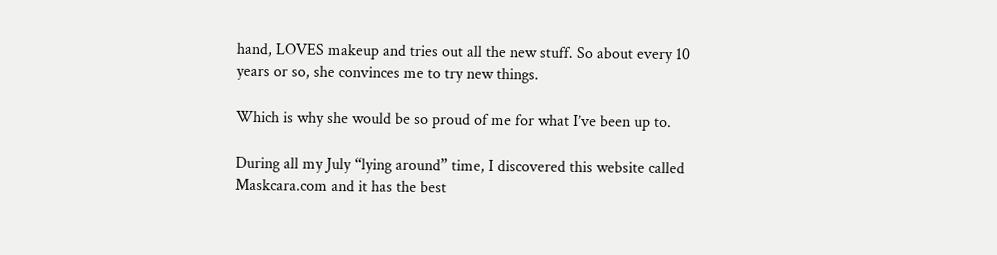hand, LOVES makeup and tries out all the new stuff. So about every 10 years or so, she convinces me to try new things.

Which is why she would be so proud of me for what I’ve been up to.

During all my July “lying around” time, I discovered this website called Maskcara.com and it has the best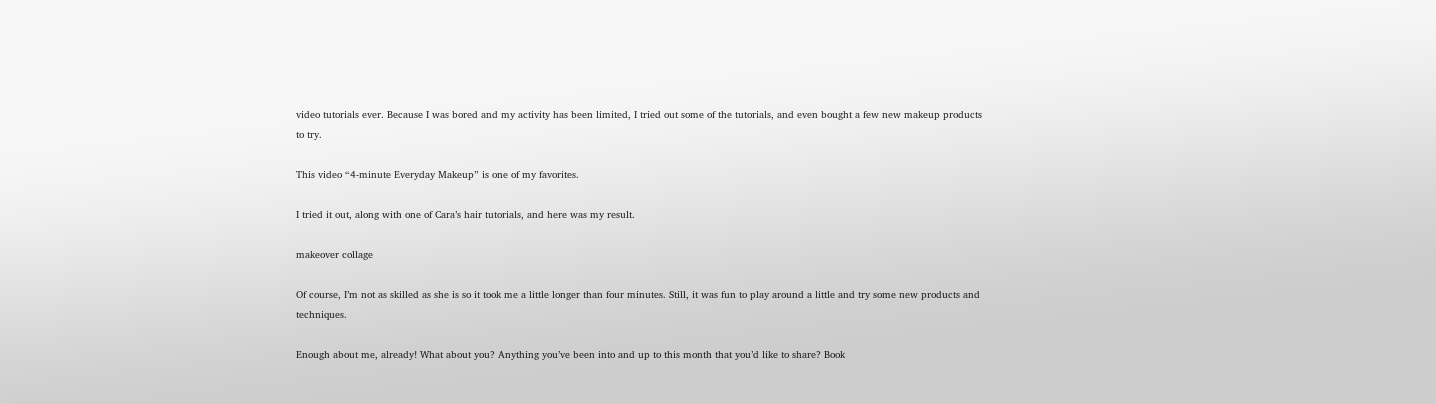video tutorials ever. Because I was bored and my activity has been limited, I tried out some of the tutorials, and even bought a few new makeup products to try.

This video “4-minute Everyday Makeup” is one of my favorites.

I tried it out, along with one of Cara’s hair tutorials, and here was my result.

makeover collage

Of course, I’m not as skilled as she is so it took me a little longer than four minutes. Still, it was fun to play around a little and try some new products and techniques.

Enough about me, already! What about you? Anything you’ve been into and up to this month that you’d like to share? Book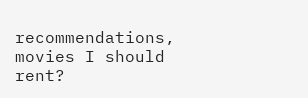recommendations, movies I should rent?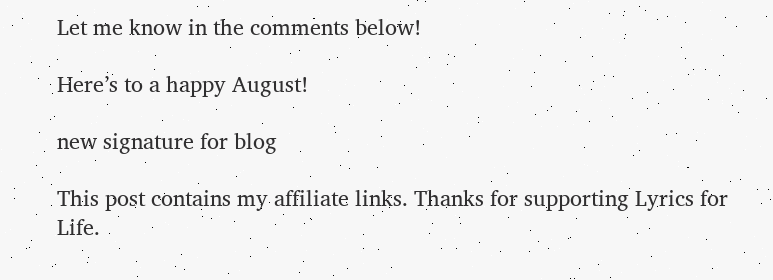Let me know in the comments below!

Here’s to a happy August!

new signature for blog

This post contains my affiliate links. Thanks for supporting Lyrics for Life.